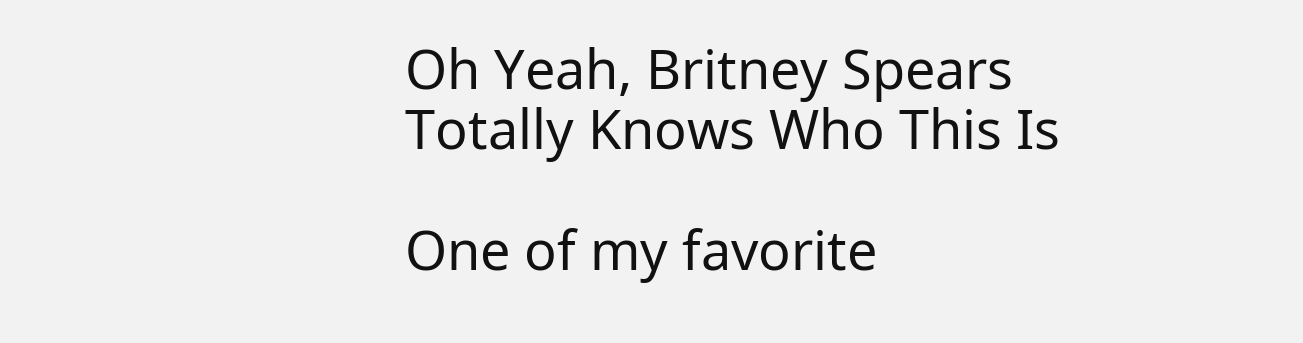Oh Yeah, Britney Spears Totally Knows Who This Is

One of my favorite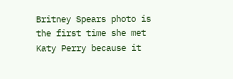Britney Spears photo is the first time she met Katy Perry because it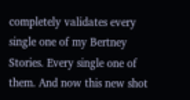completely validates every single one of my Bertney Stories. Every single one of them. And now this new shot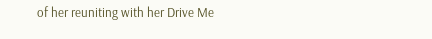of her reuniting with her Drive Me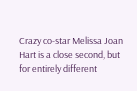Crazy co-star Melissa Joan Hart is a close second, but for entirely different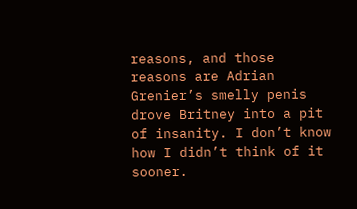reasons, and those reasons are Adrian Grenier’s smelly penis drove Britney into a pit of insanity. I don’t know how I didn’t think of it sooner.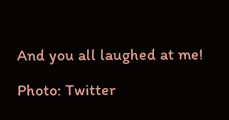And you all laughed at me!

Photo: Twitter